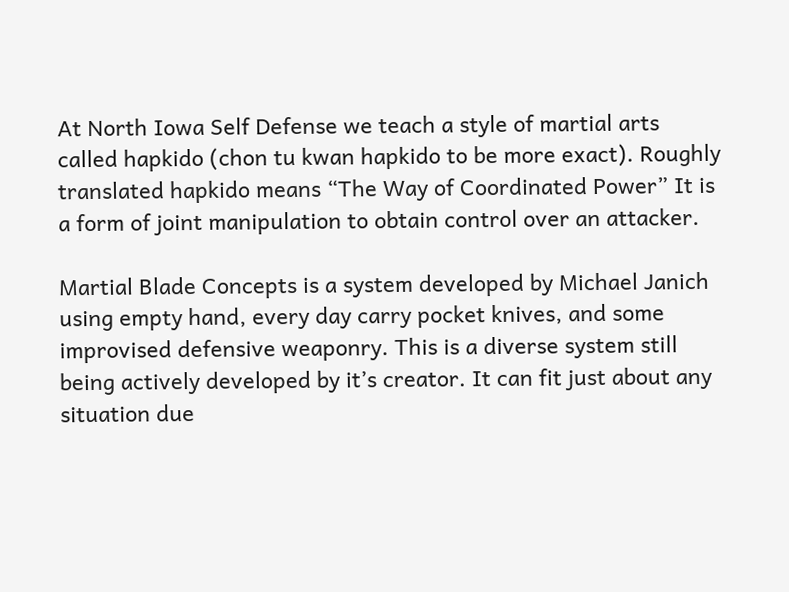At North Iowa Self Defense we teach a style of martial arts called hapkido (chon tu kwan hapkido to be more exact). Roughly translated hapkido means “The Way of Coordinated Power” It is a form of joint manipulation to obtain control over an attacker.

Martial Blade Concepts is a system developed by Michael Janich using empty hand, every day carry pocket knives, and some improvised defensive weaponry. This is a diverse system still being actively developed by it’s creator. It can fit just about any situation due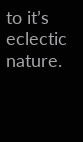to it’s eclectic nature.